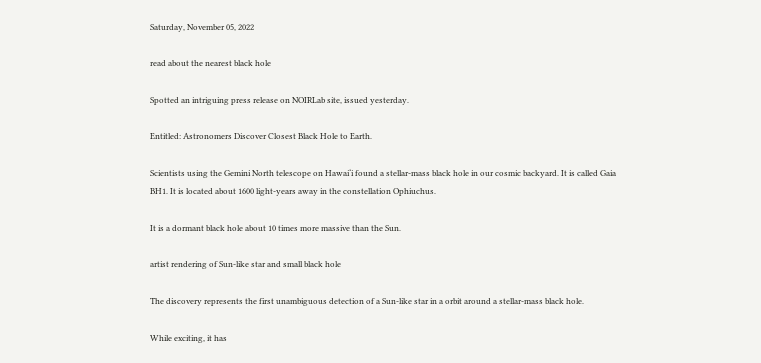Saturday, November 05, 2022

read about the nearest black hole

Spotted an intriguing press release on NOIRLab site, issued yesterday.

Entitled: Astronomers Discover Closest Black Hole to Earth.

Scientists using the Gemini North telescope on Hawai‘i found a stellar-mass black hole in our cosmic backyard. It is called Gaia BH1. It is located about 1600 light-years away in the constellation Ophiuchus.

It is a dormant black hole about 10 times more massive than the Sun.

artist rendering of Sun-like star and small black hole

The discovery represents the first unambiguous detection of a Sun-like star in a orbit around a stellar-mass black hole.

While exciting, it has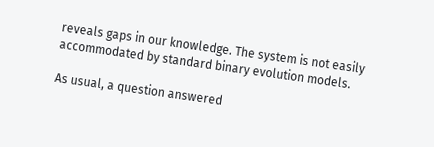reveals gaps in our knowledge. The system is not easily accommodated by standard binary evolution models.

As usual, a question answered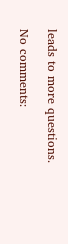leads to more questions.

No comments: